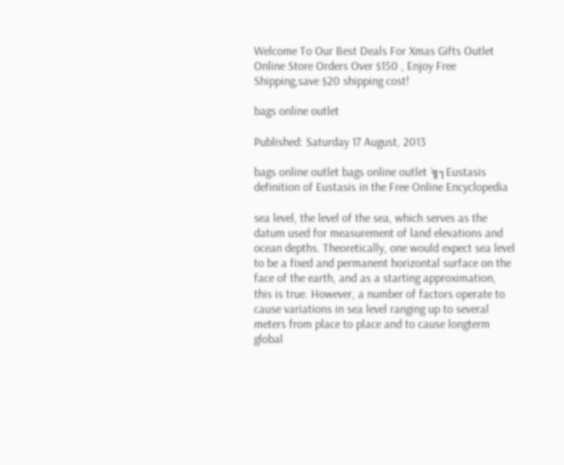Welcome To Our Best Deals For Xmas Gifts Outlet Online Store Orders Over $150 , Enjoy Free Shipping,save $20 shipping cost!

bags online outlet

Published: Saturday 17 August, 2013

bags online outlet bags online outlet ´╗┐Eustasis definition of Eustasis in the Free Online Encyclopedia

sea level, the level of the sea, which serves as the datum used for measurement of land elevations and ocean depths. Theoretically, one would expect sea level to be a fixed and permanent horizontal surface on the face of the earth, and as a starting approximation, this is true. However, a number of factors operate to cause variations in sea level ranging up to several meters from place to place and to cause longterm global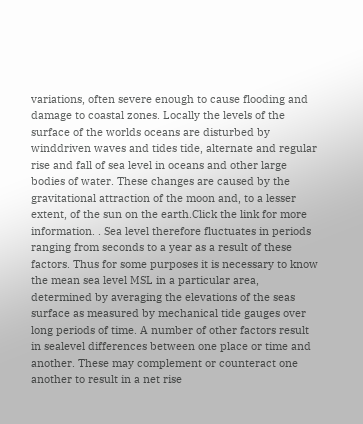variations, often severe enough to cause flooding and damage to coastal zones. Locally the levels of the surface of the worlds oceans are disturbed by winddriven waves and tides tide, alternate and regular rise and fall of sea level in oceans and other large bodies of water. These changes are caused by the gravitational attraction of the moon and, to a lesser extent, of the sun on the earth.Click the link for more information. . Sea level therefore fluctuates in periods ranging from seconds to a year as a result of these factors. Thus for some purposes it is necessary to know the mean sea level MSL in a particular area, determined by averaging the elevations of the seas surface as measured by mechanical tide gauges over long periods of time. A number of other factors result in sealevel differences between one place or time and another. These may complement or counteract one another to result in a net rise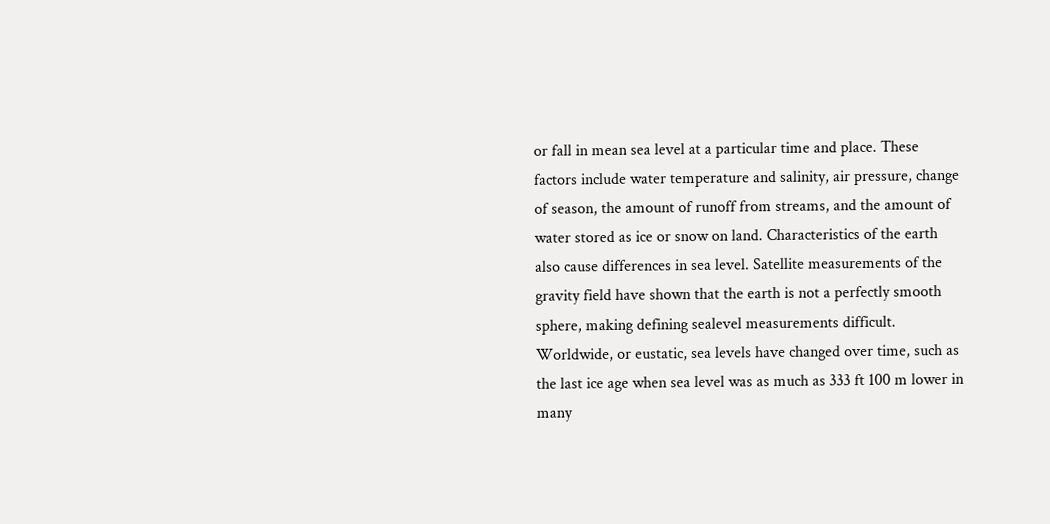or fall in mean sea level at a particular time and place. These factors include water temperature and salinity, air pressure, change of season, the amount of runoff from streams, and the amount of water stored as ice or snow on land. Characteristics of the earth also cause differences in sea level. Satellite measurements of the gravity field have shown that the earth is not a perfectly smooth sphere, making defining sealevel measurements difficult. Worldwide, or eustatic, sea levels have changed over time, such as the last ice age when sea level was as much as 333 ft 100 m lower in many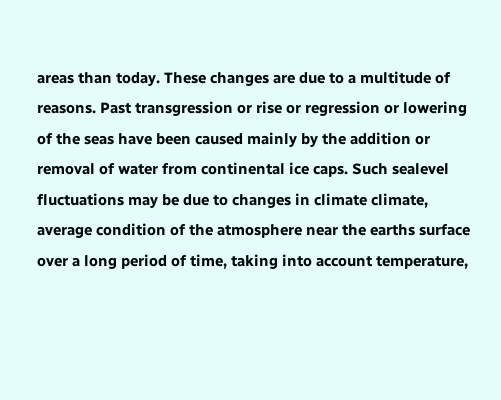areas than today. These changes are due to a multitude of reasons. Past transgression or rise or regression or lowering of the seas have been caused mainly by the addition or removal of water from continental ice caps. Such sealevel fluctuations may be due to changes in climate climate, average condition of the atmosphere near the earths surface over a long period of time, taking into account temperature,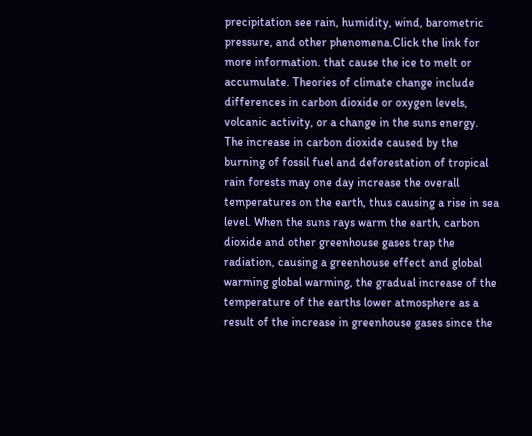precipitation see rain, humidity, wind, barometric pressure, and other phenomena.Click the link for more information. that cause the ice to melt or accumulate. Theories of climate change include differences in carbon dioxide or oxygen levels, volcanic activity, or a change in the suns energy. The increase in carbon dioxide caused by the burning of fossil fuel and deforestation of tropical rain forests may one day increase the overall temperatures on the earth, thus causing a rise in sea level. When the suns rays warm the earth, carbon dioxide and other greenhouse gases trap the radiation, causing a greenhouse effect and global warming global warming, the gradual increase of the temperature of the earths lower atmosphere as a result of the increase in greenhouse gases since the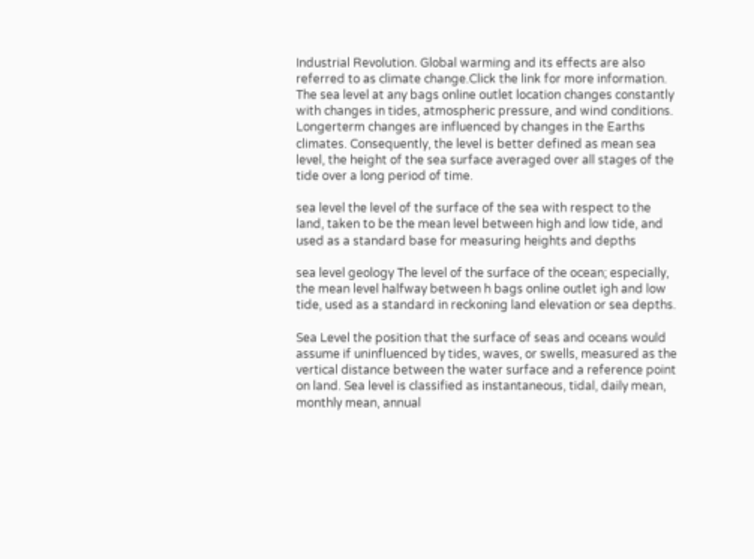Industrial Revolution. Global warming and its effects are also referred to as climate change.Click the link for more information. The sea level at any bags online outlet location changes constantly with changes in tides, atmospheric pressure, and wind conditions. Longerterm changes are influenced by changes in the Earths climates. Consequently, the level is better defined as mean sea level, the height of the sea surface averaged over all stages of the tide over a long period of time.

sea level the level of the surface of the sea with respect to the land, taken to be the mean level between high and low tide, and used as a standard base for measuring heights and depths

sea level geology The level of the surface of the ocean; especially, the mean level halfway between h bags online outlet igh and low tide, used as a standard in reckoning land elevation or sea depths.

Sea Level the position that the surface of seas and oceans would assume if uninfluenced by tides, waves, or swells, measured as the vertical distance between the water surface and a reference point on land. Sea level is classified as instantaneous, tidal, daily mean, monthly mean, annual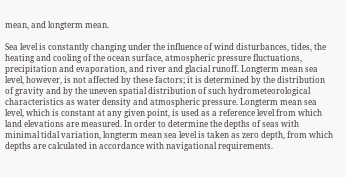mean, and longterm mean.

Sea level is constantly changing under the influence of wind disturbances, tides, the heating and cooling of the ocean surface, atmospheric pressure fluctuations, precipitation and evaporation, and river and glacial runoff. Longterm mean sea level, however, is not affected by these factors; it is determined by the distribution of gravity and by the uneven spatial distribution of such hydrometeorological characteristics as water density and atmospheric pressure. Longterm mean sea level, which is constant at any given point, is used as a reference level from which land elevations are measured. In order to determine the depths of seas with minimal tidal variation, longterm mean sea level is taken as zero depth, from which depths are calculated in accordance with navigational requirements.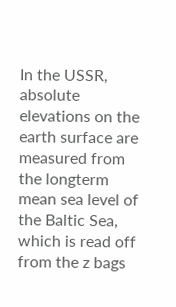In the USSR, absolute elevations on the earth surface are measured from the longterm mean sea level of the Baltic Sea, which is read off from the z bags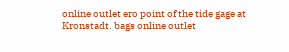online outlet ero point of the tide gage at Kronstadt. bags online outlet